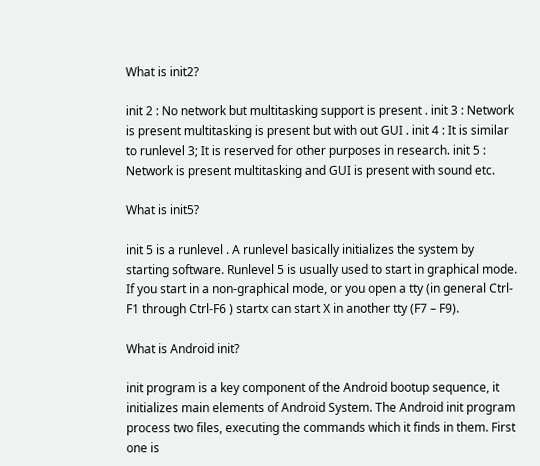What is init2?

init 2 : No network but multitasking support is present . init 3 : Network is present multitasking is present but with out GUI . init 4 : It is similar to runlevel 3; It is reserved for other purposes in research. init 5 : Network is present multitasking and GUI is present with sound etc.

What is init5?

init 5 is a runlevel . A runlevel basically initializes the system by starting software. Runlevel 5 is usually used to start in graphical mode. If you start in a non-graphical mode, or you open a tty (in general Ctrl-F1 through Ctrl-F6 ) startx can start X in another tty (F7 – F9).

What is Android init?

init program is a key component of the Android bootup sequence, it initializes main elements of Android System. The Android init program process two files, executing the commands which it finds in them. First one is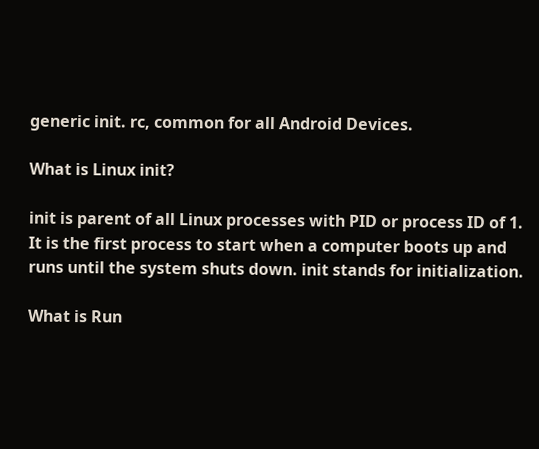generic init. rc, common for all Android Devices.

What is Linux init?

init is parent of all Linux processes with PID or process ID of 1. It is the first process to start when a computer boots up and runs until the system shuts down. init stands for initialization.

What is Run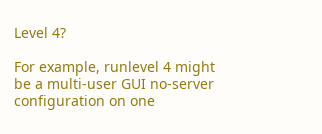Level 4?

For example, runlevel 4 might be a multi-user GUI no-server configuration on one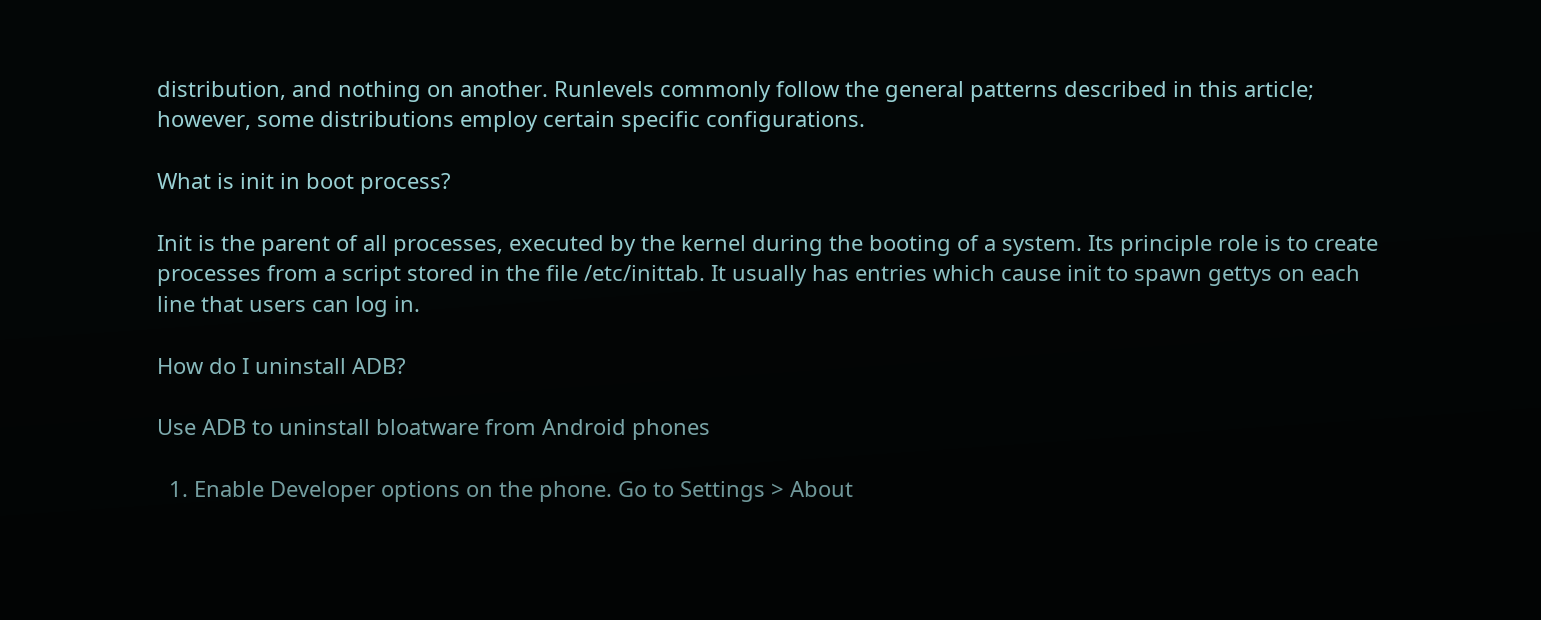distribution, and nothing on another. Runlevels commonly follow the general patterns described in this article; however, some distributions employ certain specific configurations.

What is init in boot process?

Init is the parent of all processes, executed by the kernel during the booting of a system. Its principle role is to create processes from a script stored in the file /etc/inittab. It usually has entries which cause init to spawn gettys on each line that users can log in.

How do I uninstall ADB?

Use ADB to uninstall bloatware from Android phones

  1. Enable Developer options on the phone. Go to Settings > About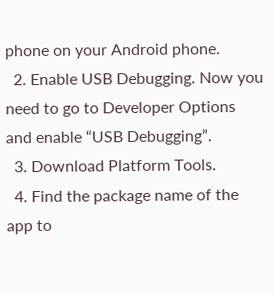phone on your Android phone.
  2. Enable USB Debugging. Now you need to go to Developer Options and enable “USB Debugging”.
  3. Download Platform Tools.
  4. Find the package name of the app to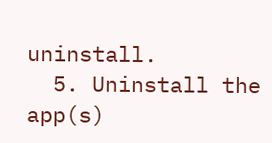uninstall.
  5. Uninstall the app(s)